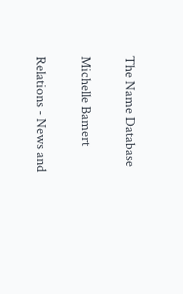The Name Database

Michelle Bamert

Relations - News and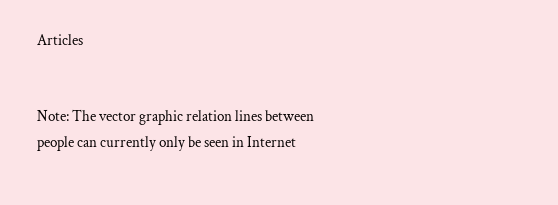Articles


Note: The vector graphic relation lines between people can currently only be seen in Internet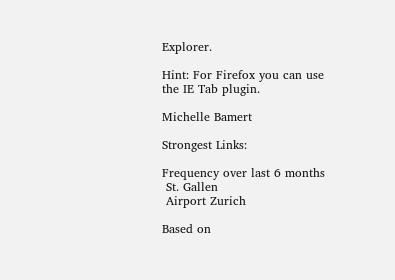Explorer.

Hint: For Firefox you can use the IE Tab plugin.

Michelle Bamert

Strongest Links:

Frequency over last 6 months
 St. Gallen
 Airport Zurich

Based on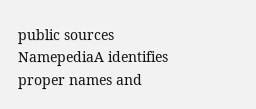public sources NamepediaA identifies proper names and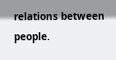relations between people.